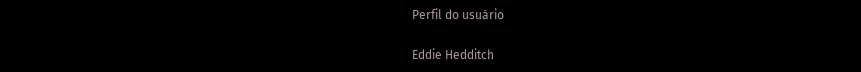Perfil do usuário

Eddie Hedditch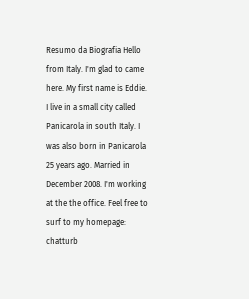Resumo da Biografia Hello from Italy. I'm glad to came here. My first name is Eddie. I live in a small city called Panicarola in south Italy. I was also born in Panicarola 25 years ago. Married in December 2008. I'm working at the the office. Feel free to surf to my homepage: chatturb